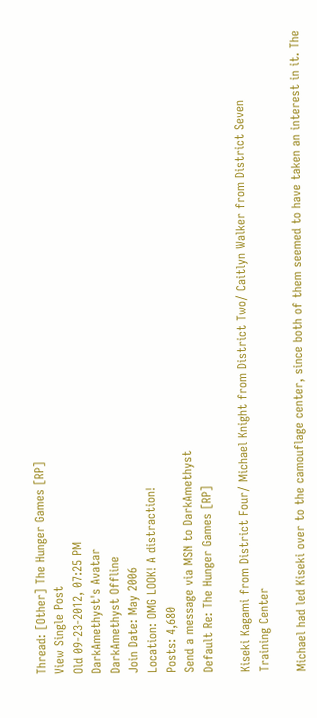Thread: [Other] The Hunger Games [RP]
View Single Post
Old 09-23-2012, 07:25 PM
DarkAmethyst's Avatar
DarkAmethyst Offline
Join Date: May 2006
Location: OMG LOOK! A distraction!
Posts: 4,680
Send a message via MSN to DarkAmethyst
Default Re: The Hunger Games [RP]

Kiseki Kagami from District Four/ Michael Knight from District Two/ Caitlyn Walker from District Seven
Training Center

Michael had led Kiseki over to the camouflage center, since both of them seemed to have taken an interest in it. The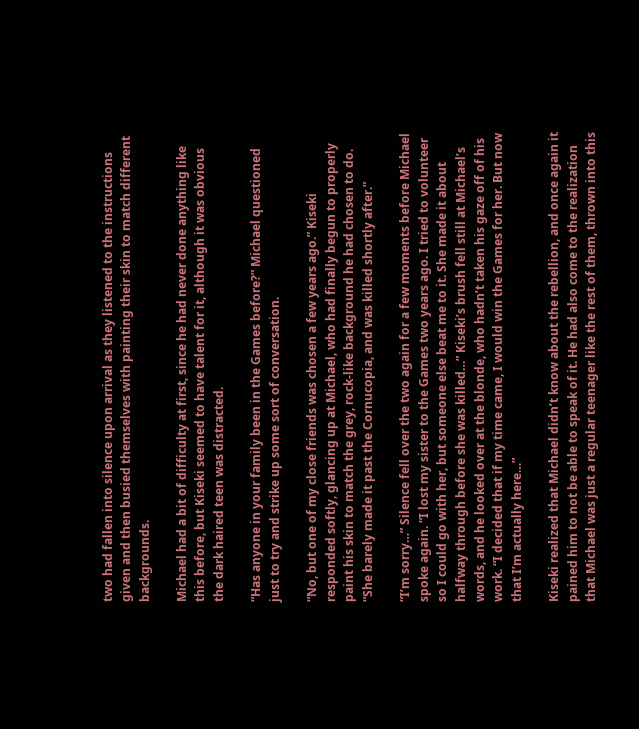two had fallen into silence upon arrival as they listened to the instructions given and then busied themselves with painting their skin to match different backgrounds.

Michael had a bit of difficulty at first, since he had never done anything like this before, but Kiseki seemed to have talent for it, although it was obvious the dark haired teen was distracted.

“Has anyone in your family been in the Games before?” Michael questioned just to try and strike up some sort of conversation.

“No, but one of my close friends was chosen a few years ago.” Kiseki responded softly, glancing up at Michael, who had finally begun to properly paint his skin to match the grey, rock-like background he had chosen to do. “She barely made it past the Cornucopia, and was killed shortly after.”

“I’m sorry…” Silence fell over the two again for a few moments before Michael spoke again. “I lost my sister to the Games two years ago. I tried to volunteer so I could go with her, but someone else beat me to it. She made it about halfway through before she was killed…” Kiseki’s brush fell still at Michael’s words, and he looked over at the blonde, who hadn’t taken his gaze off of his work. “I decided that if my time came, I would win the Games for her. But now that I’m actually here…”

Kiseki realized that Michael didn’t know about the rebellion, and once again it pained him to not be able to speak of it. He had also come to the realization that Michael was just a regular teenager like the rest of them, thrown into this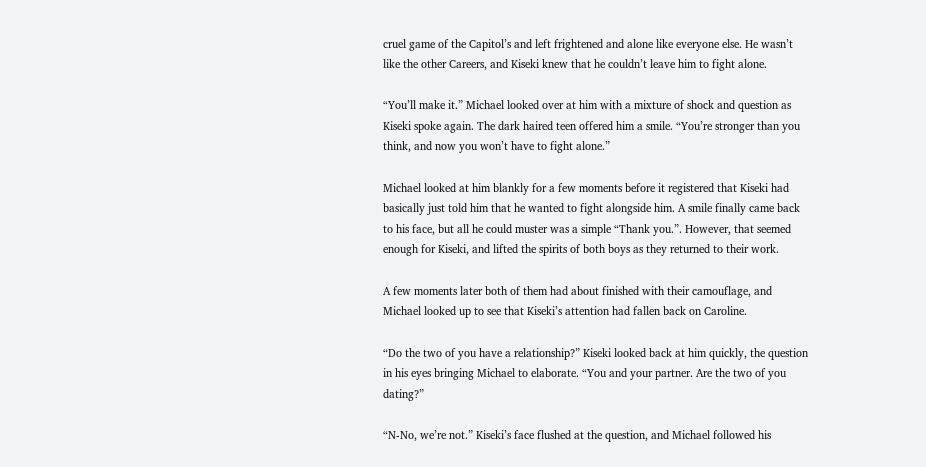cruel game of the Capitol’s and left frightened and alone like everyone else. He wasn’t like the other Careers, and Kiseki knew that he couldn’t leave him to fight alone.

“You’ll make it.” Michael looked over at him with a mixture of shock and question as Kiseki spoke again. The dark haired teen offered him a smile. “You’re stronger than you think, and now you won’t have to fight alone.”

Michael looked at him blankly for a few moments before it registered that Kiseki had basically just told him that he wanted to fight alongside him. A smile finally came back to his face, but all he could muster was a simple “Thank you.”. However, that seemed enough for Kiseki, and lifted the spirits of both boys as they returned to their work.

A few moments later both of them had about finished with their camouflage, and Michael looked up to see that Kiseki’s attention had fallen back on Caroline.

“Do the two of you have a relationship?” Kiseki looked back at him quickly, the question in his eyes bringing Michael to elaborate. “You and your partner. Are the two of you dating?”

“N-No, we’re not.” Kiseki’s face flushed at the question, and Michael followed his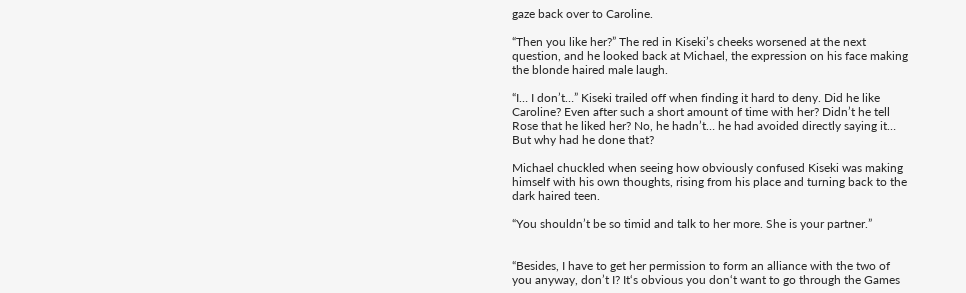gaze back over to Caroline.

“Then you like her?” The red in Kiseki’s cheeks worsened at the next question, and he looked back at Michael, the expression on his face making the blonde haired male laugh.

“I… I don’t…” Kiseki trailed off when finding it hard to deny. Did he like Caroline? Even after such a short amount of time with her? Didn’t he tell Rose that he liked her? No, he hadn’t… he had avoided directly saying it… But why had he done that?

Michael chuckled when seeing how obviously confused Kiseki was making himself with his own thoughts, rising from his place and turning back to the dark haired teen.

“You shouldn’t be so timid and talk to her more. She is your partner.”


“Besides, I have to get her permission to form an alliance with the two of you anyway, don’t I? It‘s obvious you don‘t want to go through the Games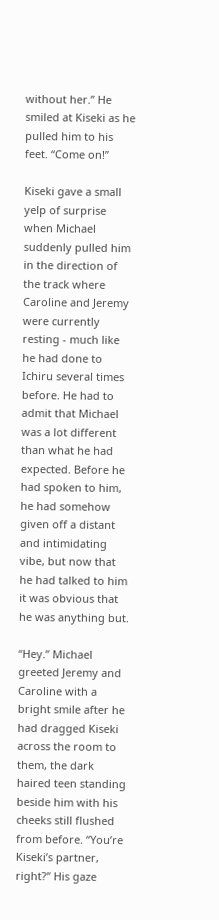without her.” He smiled at Kiseki as he pulled him to his feet. “Come on!”

Kiseki gave a small yelp of surprise when Michael suddenly pulled him in the direction of the track where Caroline and Jeremy were currently resting - much like he had done to Ichiru several times before. He had to admit that Michael was a lot different than what he had expected. Before he had spoken to him, he had somehow given off a distant and intimidating vibe, but now that he had talked to him it was obvious that he was anything but.

“Hey.” Michael greeted Jeremy and Caroline with a bright smile after he had dragged Kiseki across the room to them, the dark haired teen standing beside him with his cheeks still flushed from before. “You’re Kiseki’s partner, right?” His gaze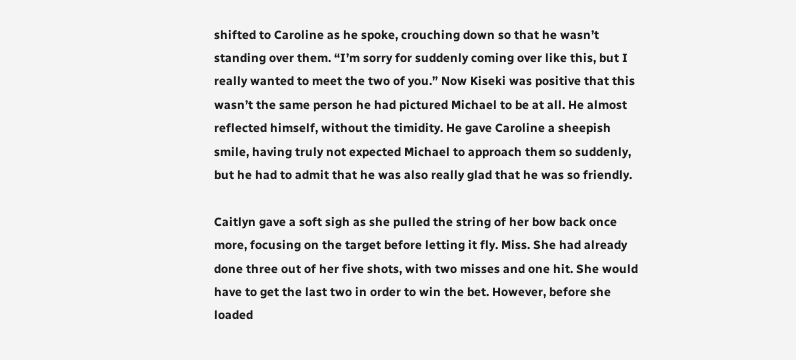shifted to Caroline as he spoke, crouching down so that he wasn’t standing over them. “I’m sorry for suddenly coming over like this, but I really wanted to meet the two of you.” Now Kiseki was positive that this wasn’t the same person he had pictured Michael to be at all. He almost reflected himself, without the timidity. He gave Caroline a sheepish smile, having truly not expected Michael to approach them so suddenly, but he had to admit that he was also really glad that he was so friendly.

Caitlyn gave a soft sigh as she pulled the string of her bow back once more, focusing on the target before letting it fly. Miss. She had already done three out of her five shots, with two misses and one hit. She would have to get the last two in order to win the bet. However, before she loaded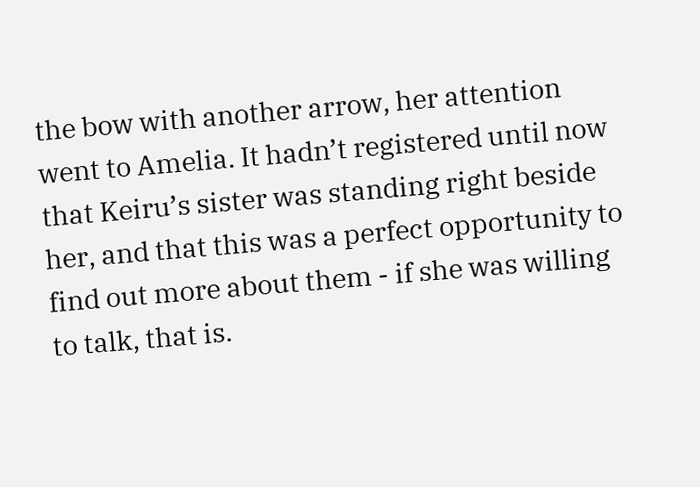the bow with another arrow, her attention went to Amelia. It hadn’t registered until now that Keiru’s sister was standing right beside her, and that this was a perfect opportunity to find out more about them - if she was willing to talk, that is.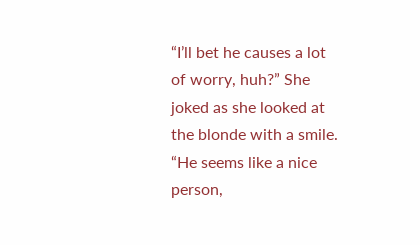“I’ll bet he causes a lot of worry, huh?” She joked as she looked at the blonde with a smile. “He seems like a nice person,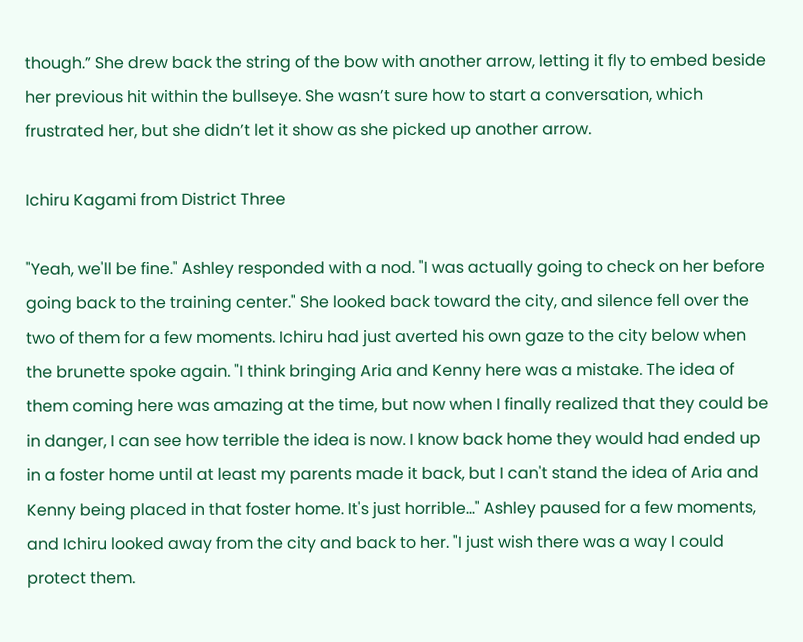though.” She drew back the string of the bow with another arrow, letting it fly to embed beside her previous hit within the bullseye. She wasn’t sure how to start a conversation, which frustrated her, but she didn’t let it show as she picked up another arrow.

Ichiru Kagami from District Three

"Yeah, we'll be fine." Ashley responded with a nod. "I was actually going to check on her before going back to the training center." She looked back toward the city, and silence fell over the two of them for a few moments. Ichiru had just averted his own gaze to the city below when the brunette spoke again. "I think bringing Aria and Kenny here was a mistake. The idea of them coming here was amazing at the time, but now when I finally realized that they could be in danger, I can see how terrible the idea is now. I know back home they would had ended up in a foster home until at least my parents made it back, but I can't stand the idea of Aria and Kenny being placed in that foster home. It's just horrible..." Ashley paused for a few moments, and Ichiru looked away from the city and back to her. "I just wish there was a way I could protect them.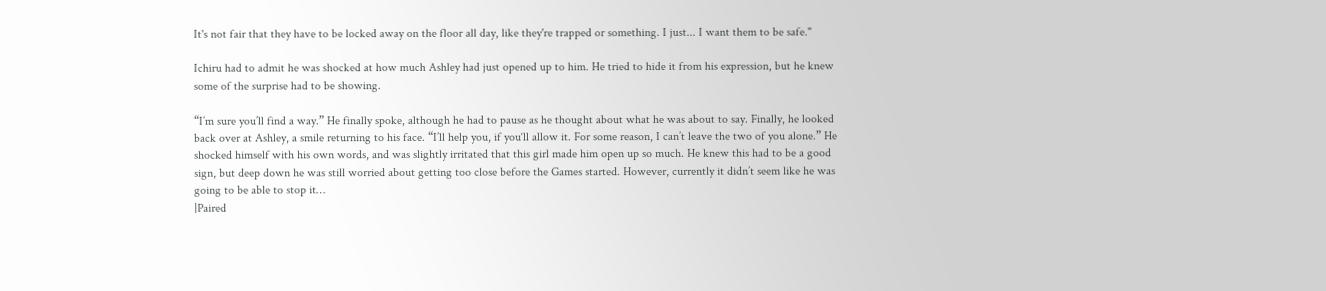It's not fair that they have to be locked away on the floor all day, like they're trapped or something. I just... I want them to be safe."

Ichiru had to admit he was shocked at how much Ashley had just opened up to him. He tried to hide it from his expression, but he knew some of the surprise had to be showing.

“I’m sure you’ll find a way.” He finally spoke, although he had to pause as he thought about what he was about to say. Finally, he looked back over at Ashley, a smile returning to his face. “I’ll help you, if you‘ll allow it. For some reason, I can’t leave the two of you alone.” He shocked himself with his own words, and was slightly irritated that this girl made him open up so much. He knew this had to be a good sign, but deep down he was still worried about getting too close before the Games started. However, currently it didn’t seem like he was going to be able to stop it…
|Paired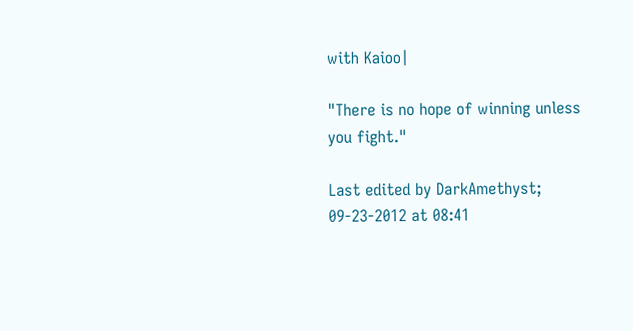with Kaioo|

"There is no hope of winning unless you fight."

Last edited by DarkAmethyst; 09-23-2012 at 08:41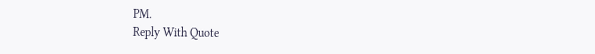PM.
Reply With Quote